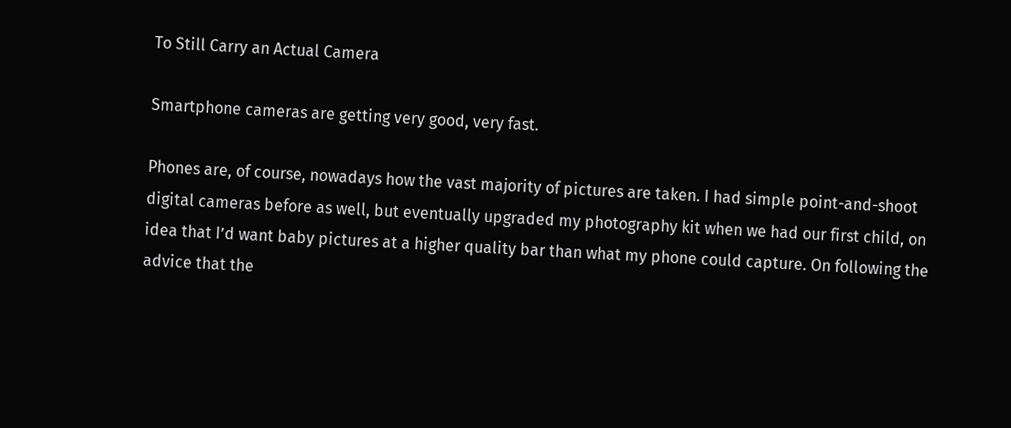To Still Carry an Actual Camera

Smartphone cameras are getting very good, very fast.

Phones are, of course, nowadays how the vast majority of pictures are taken. I had simple point-and-shoot digital cameras before as well, but eventually upgraded my photography kit when we had our first child, on idea that I’d want baby pictures at a higher quality bar than what my phone could capture. On following the advice that the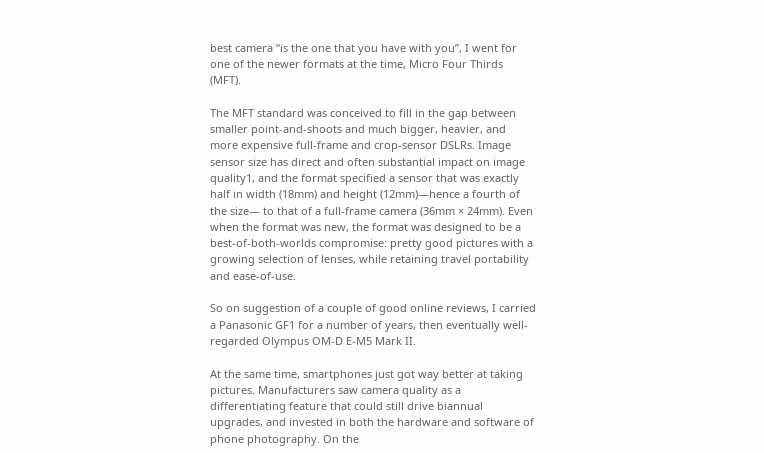best camera “is the one that you have with you”, I went for one of the newer formats at the time, Micro Four Thirds (MFT).

The MFT standard was conceived to fill in the gap between smaller point-and-shoots and much bigger, heavier, and more expensive full-frame and crop-sensor DSLRs. Image sensor size has direct and often substantial impact on image quality1, and the format specified a sensor that was exactly half in width (18mm) and height (12mm)—hence a fourth of the size— to that of a full-frame camera (36mm × 24mm). Even when the format was new, the format was designed to be a best-of-both-worlds compromise: pretty good pictures with a growing selection of lenses, while retaining travel portability and ease-of-use.

So on suggestion of a couple of good online reviews, I carried a Panasonic GF1 for a number of years, then eventually well-regarded Olympus OM-D E-M5 Mark II.

At the same time, smartphones just got way better at taking pictures. Manufacturers saw camera quality as a differentiating feature that could still drive biannual upgrades, and invested in both the hardware and software of phone photography. On the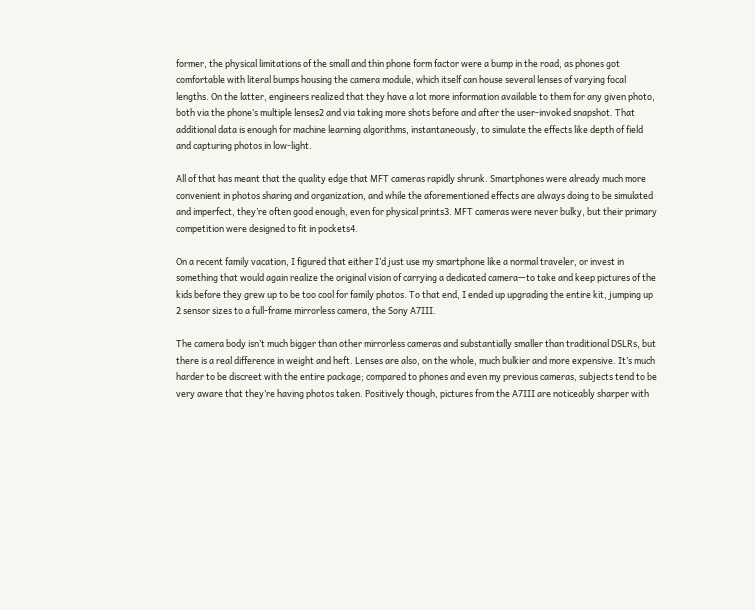former, the physical limitations of the small and thin phone form factor were a bump in the road, as phones got comfortable with literal bumps housing the camera module, which itself can house several lenses of varying focal lengths. On the latter, engineers realized that they have a lot more information available to them for any given photo, both via the phone’s multiple lenses2 and via taking more shots before and after the user-invoked snapshot. That additional data is enough for machine learning algorithms, instantaneously, to simulate the effects like depth of field and capturing photos in low-light.

All of that has meant that the quality edge that MFT cameras rapidly shrunk. Smartphones were already much more convenient in photos sharing and organization, and while the aforementioned effects are always doing to be simulated and imperfect, they’re often good enough, even for physical prints3. MFT cameras were never bulky, but their primary competition were designed to fit in pockets4.

On a recent family vacation, I figured that either I’d just use my smartphone like a normal traveler, or invest in something that would again realize the original vision of carrying a dedicated camera—to take and keep pictures of the kids before they grew up to be too cool for family photos. To that end, I ended up upgrading the entire kit, jumping up 2 sensor sizes to a full-frame mirrorless camera, the Sony A7III.

The camera body isn’t much bigger than other mirrorless cameras and substantially smaller than traditional DSLRs, but there is a real difference in weight and heft. Lenses are also, on the whole, much bulkier and more expensive. It’s much harder to be discreet with the entire package; compared to phones and even my previous cameras, subjects tend to be very aware that they’re having photos taken. Positively though, pictures from the A7III are noticeably sharper with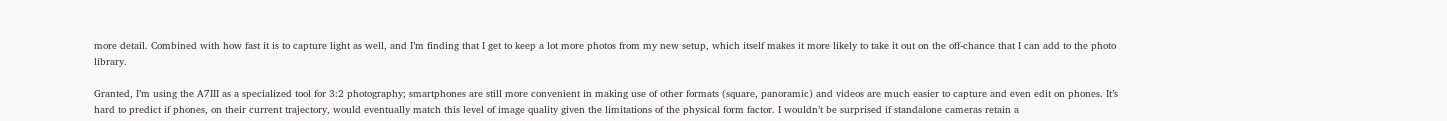more detail. Combined with how fast it is to capture light as well, and I’m finding that I get to keep a lot more photos from my new setup, which itself makes it more likely to take it out on the off-chance that I can add to the photo library.

Granted, I’m using the A7III as a specialized tool for 3:2 photography; smartphones are still more convenient in making use of other formats (square, panoramic) and videos are much easier to capture and even edit on phones. It’s hard to predict if phones, on their current trajectory, would eventually match this level of image quality given the limitations of the physical form factor. I wouldn’t be surprised if standalone cameras retain a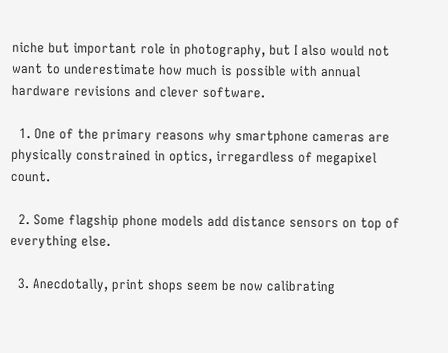niche but important role in photography, but I also would not want to underestimate how much is possible with annual hardware revisions and clever software.

  1. One of the primary reasons why smartphone cameras are physically constrained in optics, irregardless of megapixel count.

  2. Some flagship phone models add distance sensors on top of everything else.

  3. Anecdotally, print shops seem be now calibrating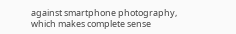against smartphone photography, which makes complete sense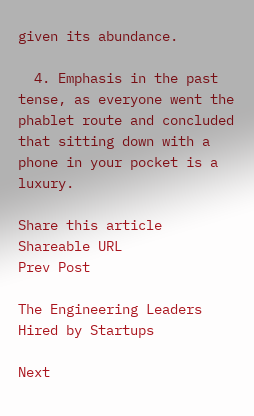given its abundance.

  4. Emphasis in the past tense, as everyone went the phablet route and concluded that sitting down with a phone in your pocket is a luxury.

Share this article
Shareable URL
Prev Post

The Engineering Leaders Hired by Startups

Next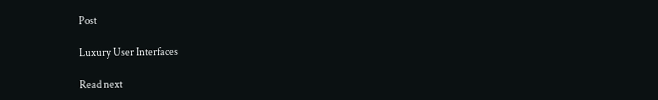Post

Luxury User Interfaces

Read next